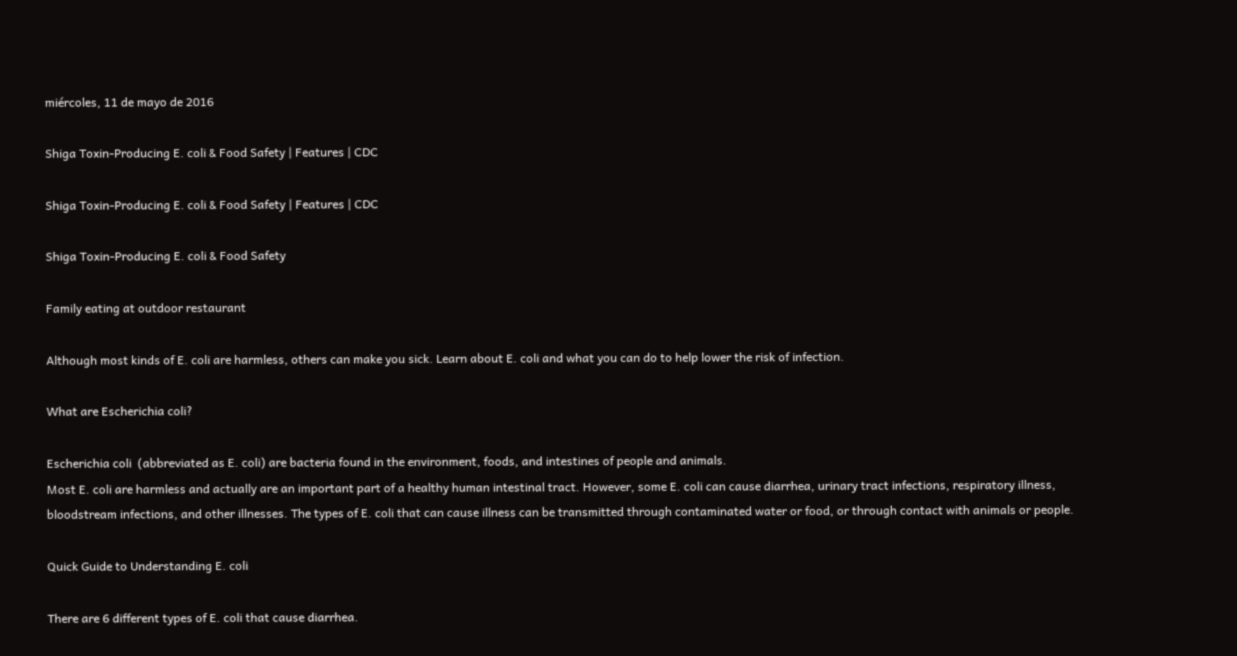miércoles, 11 de mayo de 2016

Shiga Toxin-Producing E. coli & Food Safety | Features | CDC

Shiga Toxin-Producing E. coli & Food Safety | Features | CDC

Shiga Toxin-Producing E. coli & Food Safety

Family eating at outdoor restaurant

Although most kinds of E. coli are harmless, others can make you sick. Learn about E. coli and what you can do to help lower the risk of infection.

What are Escherichia coli?

Escherichia coli  (abbreviated as E. coli) are bacteria found in the environment, foods, and intestines of people and animals.
Most E. coli are harmless and actually are an important part of a healthy human intestinal tract. However, some E. coli can cause diarrhea, urinary tract infections, respiratory illness, bloodstream infections, and other illnesses. The types of E. coli that can cause illness can be transmitted through contaminated water or food, or through contact with animals or people.

Quick Guide to Understanding E. coli

There are 6 different types of E. coli that cause diarrhea.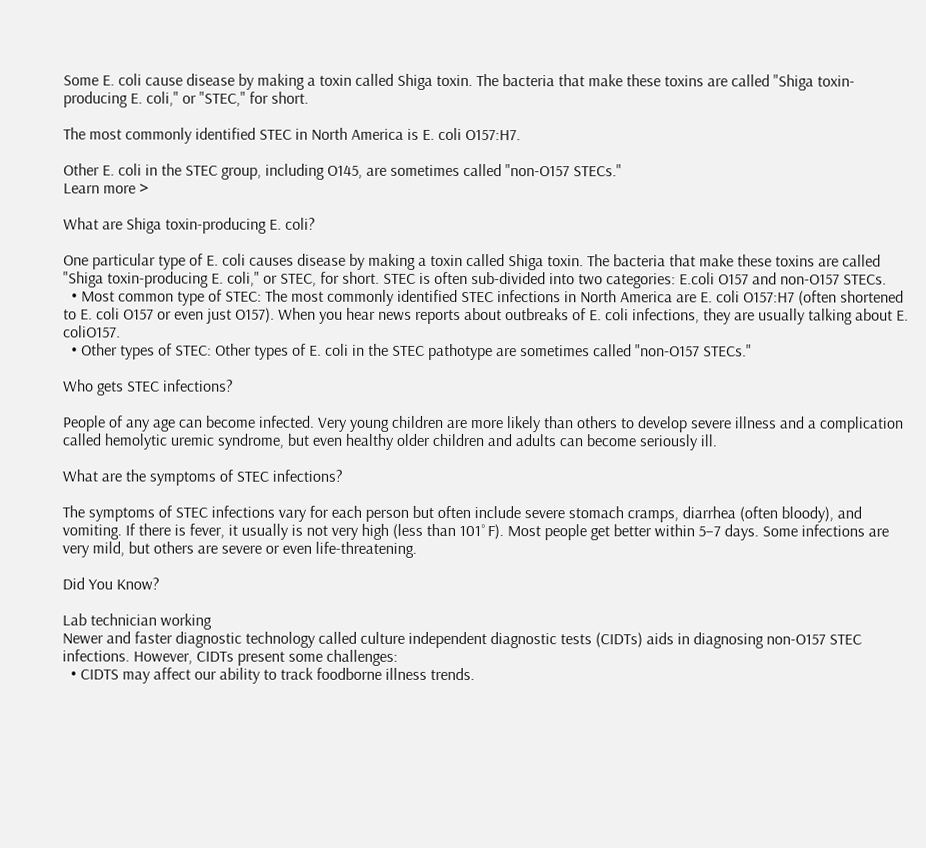Some E. coli cause disease by making a toxin called Shiga toxin. The bacteria that make these toxins are called "Shiga toxin-producing E. coli," or "STEC," for short.

The most commonly identified STEC in North America is E. coli O157:H7.

Other E. coli in the STEC group, including O145, are sometimes called "non-O157 STECs."
Learn more >

What are Shiga toxin-producing E. coli?

One particular type of E. coli causes disease by making a toxin called Shiga toxin. The bacteria that make these toxins are called "Shiga toxin-producing E. coli," or STEC, for short. STEC is often sub-divided into two categories: E.coli O157 and non-O157 STECs.
  • Most common type of STEC: The most commonly identified STEC infections in North America are E. coli O157:H7 (often shortened to E. coli O157 or even just O157). When you hear news reports about outbreaks of E. coli infections, they are usually talking about E. coliO157.
  • Other types of STEC: Other types of E. coli in the STEC pathotype are sometimes called "non-O157 STECs."

Who gets STEC infections?

People of any age can become infected. Very young children are more likely than others to develop severe illness and a complication called hemolytic uremic syndrome, but even healthy older children and adults can become seriously ill.

What are the symptoms of STEC infections?

The symptoms of STEC infections vary for each person but often include severe stomach cramps, diarrhea (often bloody), and vomiting. If there is fever, it usually is not very high (less than 101˚F). Most people get better within 5–7 days. Some infections are very mild, but others are severe or even life-threatening.

Did You Know?

Lab technician working
Newer and faster diagnostic technology called culture independent diagnostic tests (CIDTs) aids in diagnosing non-O157 STEC infections. However, CIDTs present some challenges:
  • CIDTS may affect our ability to track foodborne illness trends.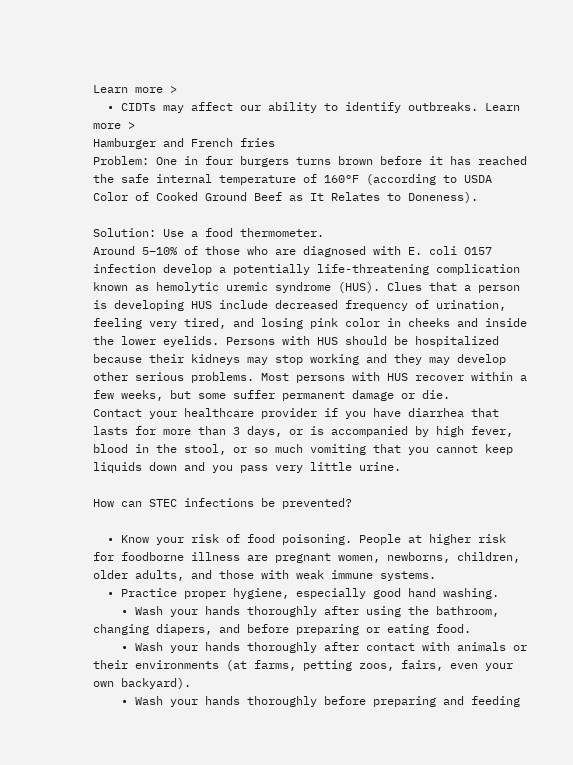Learn more >
  • CIDTs may affect our ability to identify outbreaks. Learn more >
Hamburger and French fries
Problem: One in four burgers turns brown before it has reached the safe internal temperature of 160°F (according to USDA Color of Cooked Ground Beef as It Relates to Doneness).

Solution: Use a food thermometer.
Around 5–10% of those who are diagnosed with E. coli O157 infection develop a potentially life-threatening complication known as hemolytic uremic syndrome (HUS). Clues that a person is developing HUS include decreased frequency of urination, feeling very tired, and losing pink color in cheeks and inside the lower eyelids. Persons with HUS should be hospitalized because their kidneys may stop working and they may develop other serious problems. Most persons with HUS recover within a few weeks, but some suffer permanent damage or die.
Contact your healthcare provider if you have diarrhea that lasts for more than 3 days, or is accompanied by high fever, blood in the stool, or so much vomiting that you cannot keep liquids down and you pass very little urine.

How can STEC infections be prevented?

  • Know your risk of food poisoning. People at higher risk for foodborne illness are pregnant women, newborns, children, older adults, and those with weak immune systems.
  • Practice proper hygiene, especially good hand washing.
    • Wash your hands thoroughly after using the bathroom, changing diapers, and before preparing or eating food.
    • Wash your hands thoroughly after contact with animals or their environments (at farms, petting zoos, fairs, even your own backyard).
    • Wash your hands thoroughly before preparing and feeding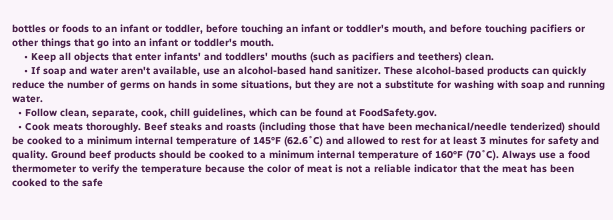bottles or foods to an infant or toddler, before touching an infant or toddler's mouth, and before touching pacifiers or other things that go into an infant or toddler's mouth.
    • Keep all objects that enter infants' and toddlers' mouths (such as pacifiers and teethers) clean.
    • If soap and water aren't available, use an alcohol-based hand sanitizer. These alcohol-based products can quickly reduce the number of germs on hands in some situations, but they are not a substitute for washing with soap and running water.
  • Follow clean, separate, cook, chill guidelines, which can be found at FoodSafety.gov.
  • Cook meats thoroughly. Beef steaks and roasts (including those that have been mechanical/needle tenderized) should be cooked to a minimum internal temperature of 145°F (62.6˚C) and allowed to rest for at least 3 minutes for safety and quality. Ground beef products should be cooked to a minimum internal temperature of 160°F (70˚C). Always use a food thermometer to verify the temperature because the color of meat is not a reliable indicator that the meat has been cooked to the safe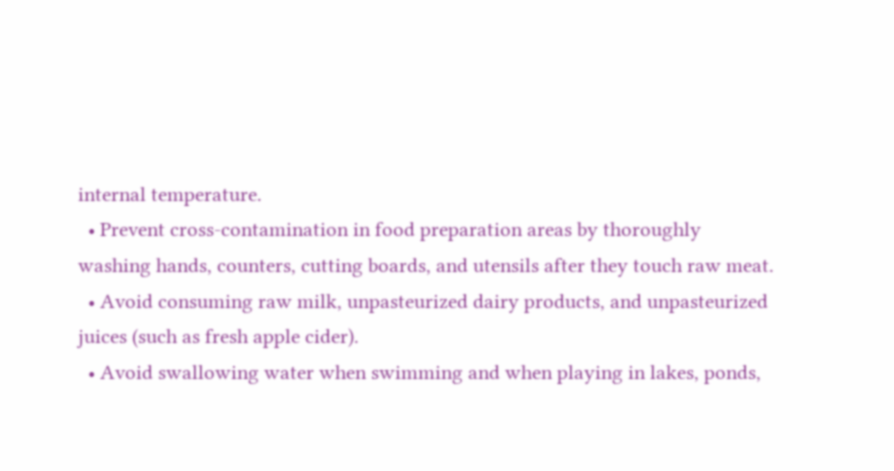internal temperature.
  • Prevent cross-contamination in food preparation areas by thoroughly washing hands, counters, cutting boards, and utensils after they touch raw meat.
  • Avoid consuming raw milk, unpasteurized dairy products, and unpasteurized juices (such as fresh apple cider).
  • Avoid swallowing water when swimming and when playing in lakes, ponds,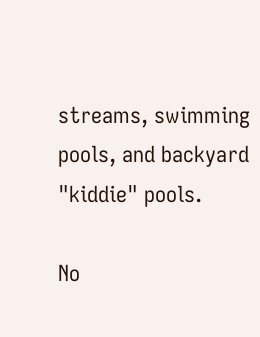streams, swimming pools, and backyard "kiddie" pools.

No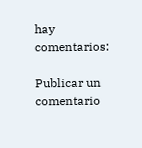hay comentarios:

Publicar un comentario